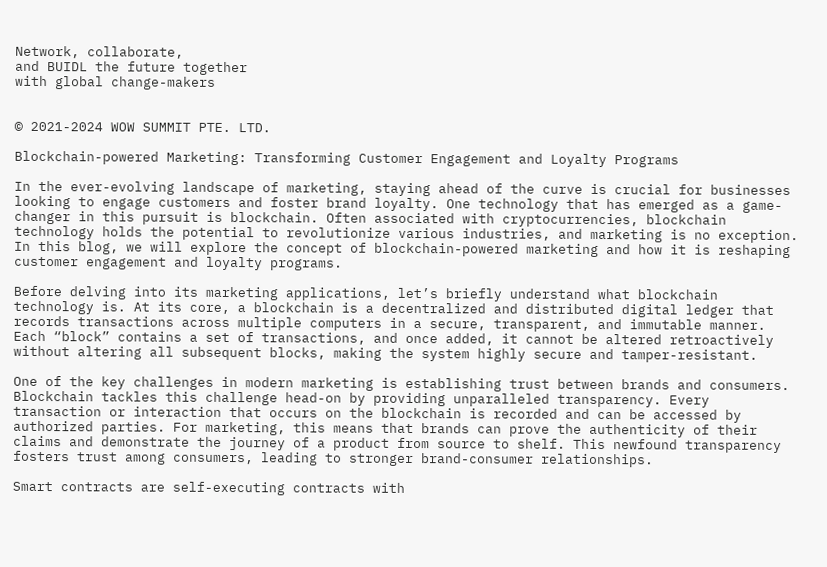Network, collaborate,
and BUIDL the future together
with global change-makers


© 2021-2024 WOW SUMMIT PTE. LTD.

Blockchain-powered Marketing: Transforming Customer Engagement and Loyalty Programs

In the ever-evolving landscape of marketing, staying ahead of the curve is crucial for businesses looking to engage customers and foster brand loyalty. One technology that has emerged as a game-changer in this pursuit is blockchain. Often associated with cryptocurrencies, blockchain technology holds the potential to revolutionize various industries, and marketing is no exception. In this blog, we will explore the concept of blockchain-powered marketing and how it is reshaping customer engagement and loyalty programs.

Before delving into its marketing applications, let’s briefly understand what blockchain technology is. At its core, a blockchain is a decentralized and distributed digital ledger that records transactions across multiple computers in a secure, transparent, and immutable manner. Each “block” contains a set of transactions, and once added, it cannot be altered retroactively without altering all subsequent blocks, making the system highly secure and tamper-resistant.

One of the key challenges in modern marketing is establishing trust between brands and consumers. Blockchain tackles this challenge head-on by providing unparalleled transparency. Every transaction or interaction that occurs on the blockchain is recorded and can be accessed by authorized parties. For marketing, this means that brands can prove the authenticity of their claims and demonstrate the journey of a product from source to shelf. This newfound transparency fosters trust among consumers, leading to stronger brand-consumer relationships.

Smart contracts are self-executing contracts with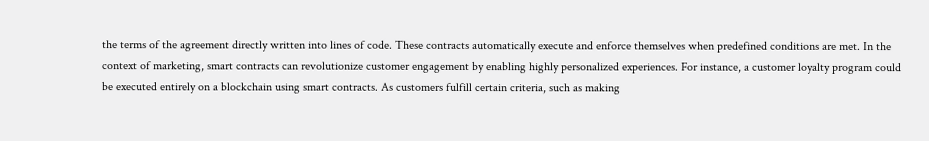the terms of the agreement directly written into lines of code. These contracts automatically execute and enforce themselves when predefined conditions are met. In the context of marketing, smart contracts can revolutionize customer engagement by enabling highly personalized experiences. For instance, a customer loyalty program could be executed entirely on a blockchain using smart contracts. As customers fulfill certain criteria, such as making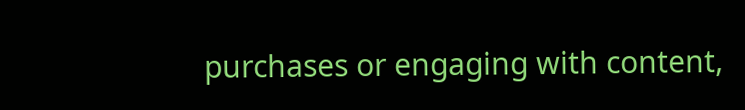purchases or engaging with content,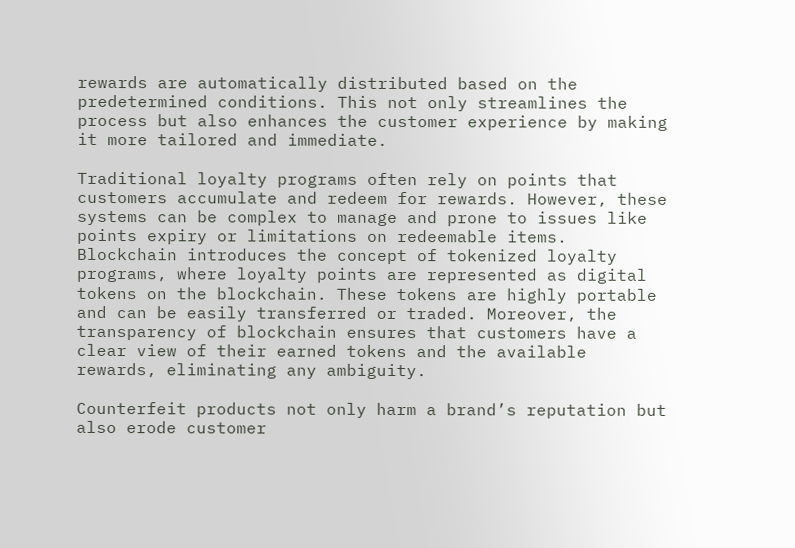rewards are automatically distributed based on the predetermined conditions. This not only streamlines the process but also enhances the customer experience by making it more tailored and immediate.

Traditional loyalty programs often rely on points that customers accumulate and redeem for rewards. However, these systems can be complex to manage and prone to issues like points expiry or limitations on redeemable items. Blockchain introduces the concept of tokenized loyalty programs, where loyalty points are represented as digital tokens on the blockchain. These tokens are highly portable and can be easily transferred or traded. Moreover, the transparency of blockchain ensures that customers have a clear view of their earned tokens and the available rewards, eliminating any ambiguity.

Counterfeit products not only harm a brand’s reputation but also erode customer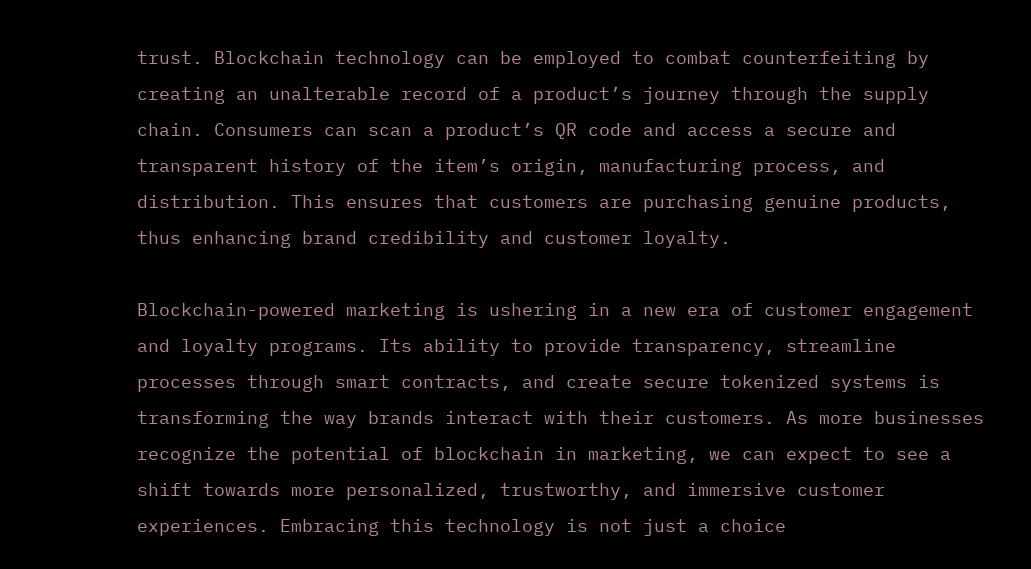trust. Blockchain technology can be employed to combat counterfeiting by creating an unalterable record of a product’s journey through the supply chain. Consumers can scan a product’s QR code and access a secure and transparent history of the item’s origin, manufacturing process, and distribution. This ensures that customers are purchasing genuine products, thus enhancing brand credibility and customer loyalty.

Blockchain-powered marketing is ushering in a new era of customer engagement and loyalty programs. Its ability to provide transparency, streamline processes through smart contracts, and create secure tokenized systems is transforming the way brands interact with their customers. As more businesses recognize the potential of blockchain in marketing, we can expect to see a shift towards more personalized, trustworthy, and immersive customer experiences. Embracing this technology is not just a choice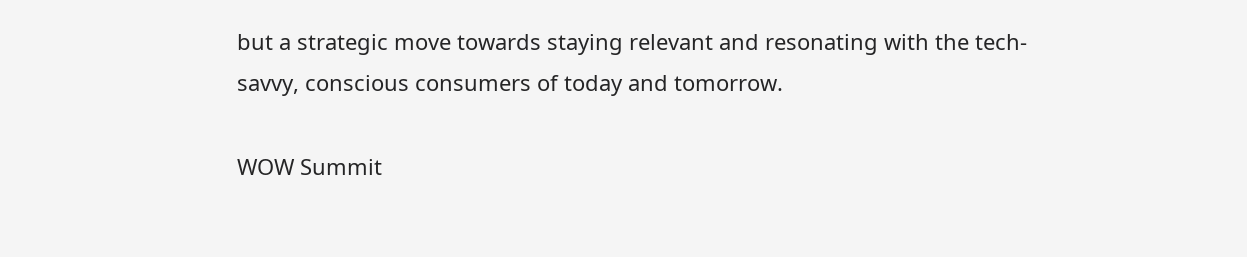but a strategic move towards staying relevant and resonating with the tech-savvy, conscious consumers of today and tomorrow.

WOW Summit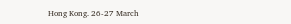Hong Kong. 26-27 March